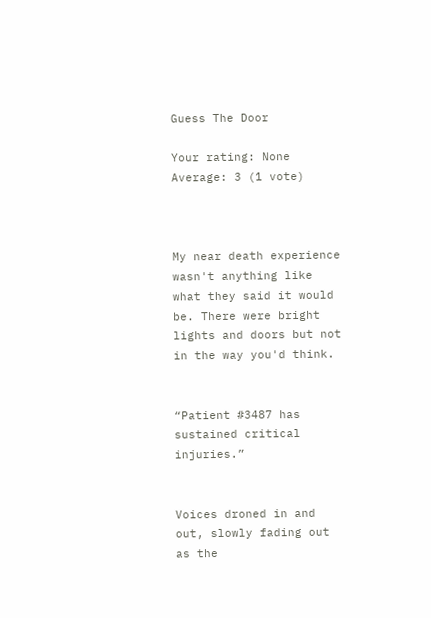Guess The Door

Your rating: None
Average: 3 (1 vote)



My near death experience wasn't anything like what they said it would be. There were bright lights and doors but not in the way you'd think.


“Patient #3487 has sustained critical injuries.”


Voices droned in and out, slowly fading out as the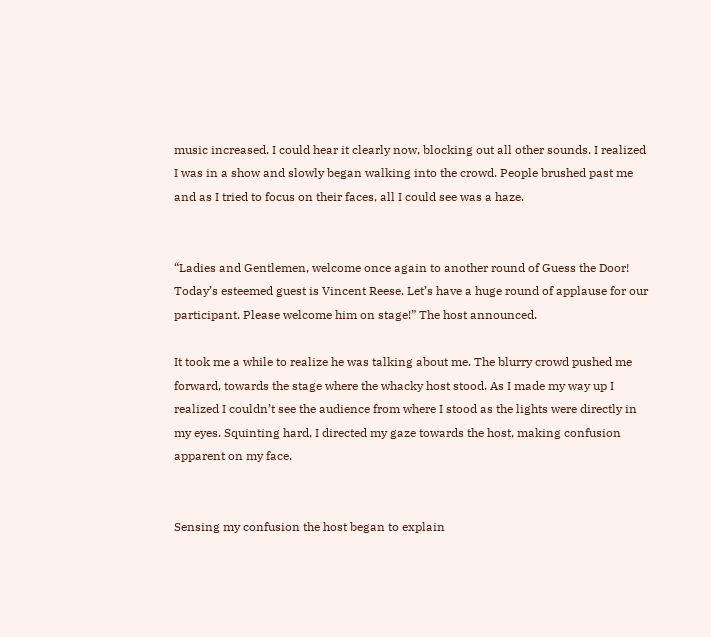music increased. I could hear it clearly now, blocking out all other sounds. I realized I was in a show and slowly began walking into the crowd. People brushed past me and as I tried to focus on their faces, all I could see was a haze.


“Ladies and Gentlemen, welcome once again to another round of Guess the Door! Today’s esteemed guest is Vincent Reese. Let’s have a huge round of applause for our participant. Please welcome him on stage!” The host announced.

It took me a while to realize he was talking about me. The blurry crowd pushed me forward, towards the stage where the whacky host stood. As I made my way up I realized I couldn’t see the audience from where I stood as the lights were directly in my eyes. Squinting hard, I directed my gaze towards the host, making confusion apparent on my face.


Sensing my confusion the host began to explain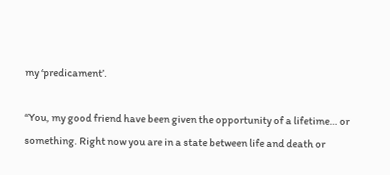my ‘predicament’.

“You, my good friend have been given the opportunity of a lifetime… or something. Right now you are in a state between life and death or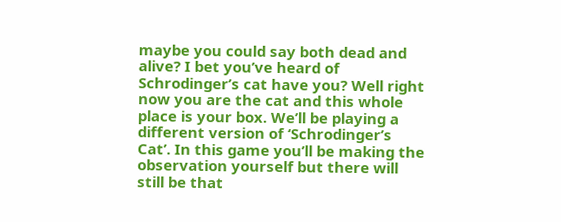maybe you could say both dead and alive? I bet you’ve heard of Schrodinger’s cat have you? Well right now you are the cat and this whole place is your box. We’ll be playing a different version of ‘Schrodinger’s Cat’. In this game you’ll be making the observation yourself but there will still be that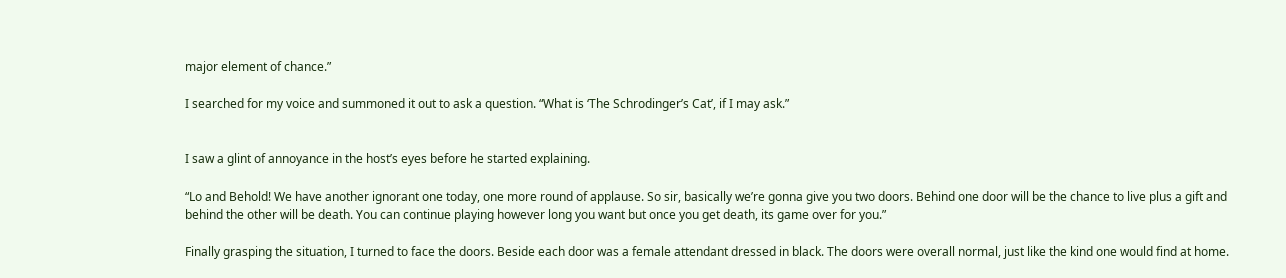major element of chance.”

I searched for my voice and summoned it out to ask a question. “What is ‘The Schrodinger’s Cat’, if I may ask.”


I saw a glint of annoyance in the host’s eyes before he started explaining.

“Lo and Behold! We have another ignorant one today, one more round of applause. So sir, basically we’re gonna give you two doors. Behind one door will be the chance to live plus a gift and behind the other will be death. You can continue playing however long you want but once you get death, its game over for you.”

Finally grasping the situation, I turned to face the doors. Beside each door was a female attendant dressed in black. The doors were overall normal, just like the kind one would find at home.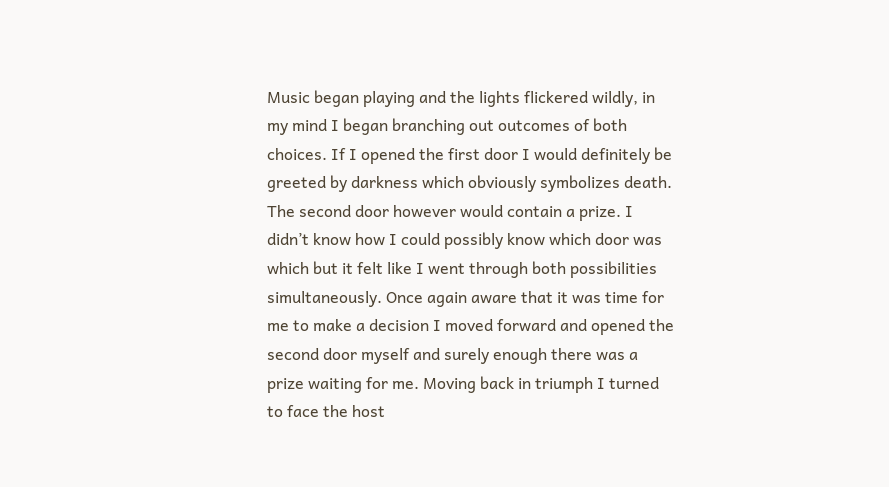Music began playing and the lights flickered wildly, in my mind I began branching out outcomes of both choices. If I opened the first door I would definitely be greeted by darkness which obviously symbolizes death. The second door however would contain a prize. I didn’t know how I could possibly know which door was which but it felt like I went through both possibilities simultaneously. Once again aware that it was time for me to make a decision I moved forward and opened the second door myself and surely enough there was a prize waiting for me. Moving back in triumph I turned to face the host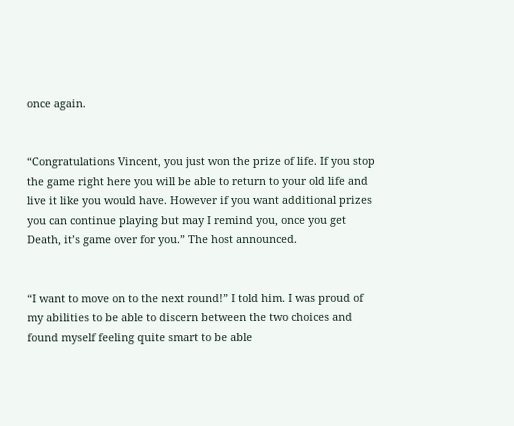once again.


“Congratulations Vincent, you just won the prize of life. If you stop the game right here you will be able to return to your old life and live it like you would have. However if you want additional prizes you can continue playing but may I remind you, once you get Death, it’s game over for you.” The host announced.


“I want to move on to the next round!” I told him. I was proud of my abilities to be able to discern between the two choices and found myself feeling quite smart to be able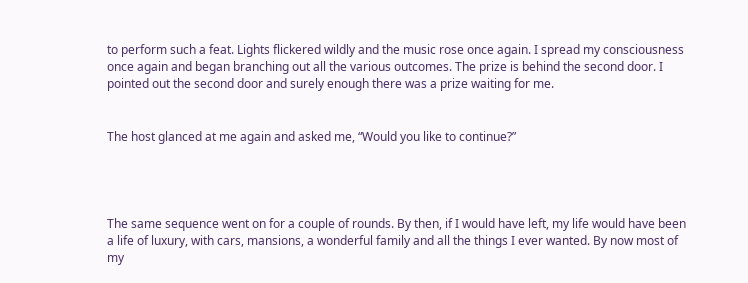to perform such a feat. Lights flickered wildly and the music rose once again. I spread my consciousness once again and began branching out all the various outcomes. The prize is behind the second door. I pointed out the second door and surely enough there was a prize waiting for me.


The host glanced at me again and asked me, “Would you like to continue?”




The same sequence went on for a couple of rounds. By then, if I would have left, my life would have been a life of luxury, with cars, mansions, a wonderful family and all the things I ever wanted. By now most of my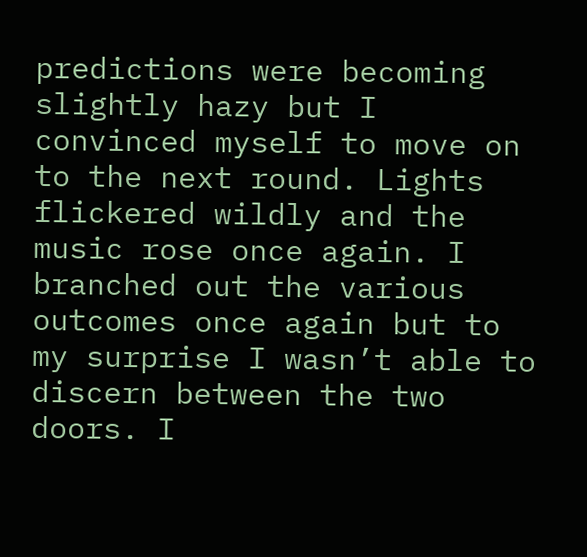predictions were becoming slightly hazy but I convinced myself to move on to the next round. Lights flickered wildly and the music rose once again. I branched out the various outcomes once again but to my surprise I wasn’t able to discern between the two doors. I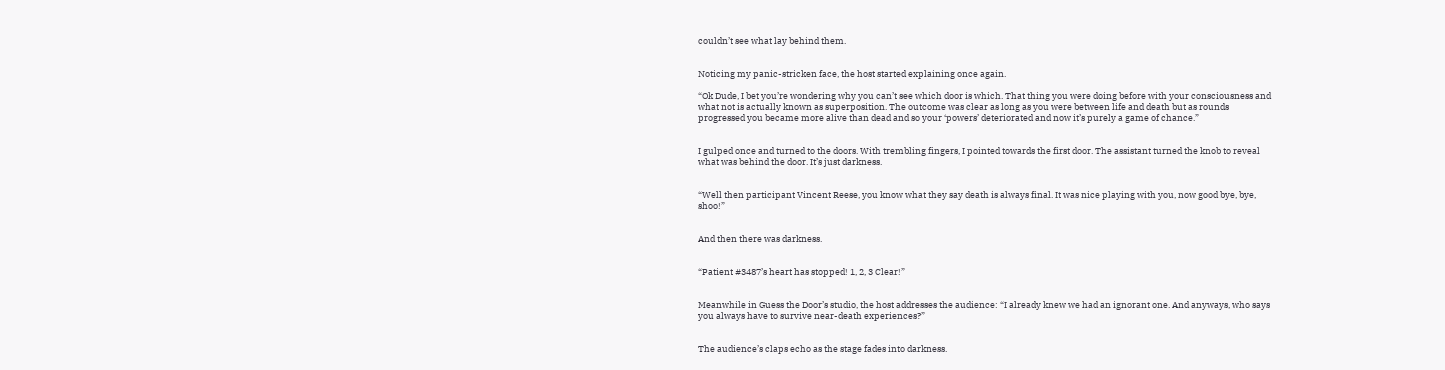couldn’t see what lay behind them.


Noticing my panic-stricken face, the host started explaining once again.

“Ok Dude, I bet you’re wondering why you can’t see which door is which. That thing you were doing before with your consciousness and what not is actually known as superposition. The outcome was clear as long as you were between life and death but as rounds progressed you became more alive than dead and so your ‘powers’ deteriorated and now it’s purely a game of chance.”


I gulped once and turned to the doors. With trembling fingers, I pointed towards the first door. The assistant turned the knob to reveal what was behind the door. It’s just darkness.


“Well then participant Vincent Reese, you know what they say death is always final. It was nice playing with you, now good bye, bye, shoo!”


And then there was darkness.


“Patient #3487’s heart has stopped! 1, 2, 3 Clear!”


Meanwhile in Guess the Door’s studio, the host addresses the audience: “I already knew we had an ignorant one. And anyways, who says you always have to survive near-death experiences?”


The audience’s claps echo as the stage fades into darkness.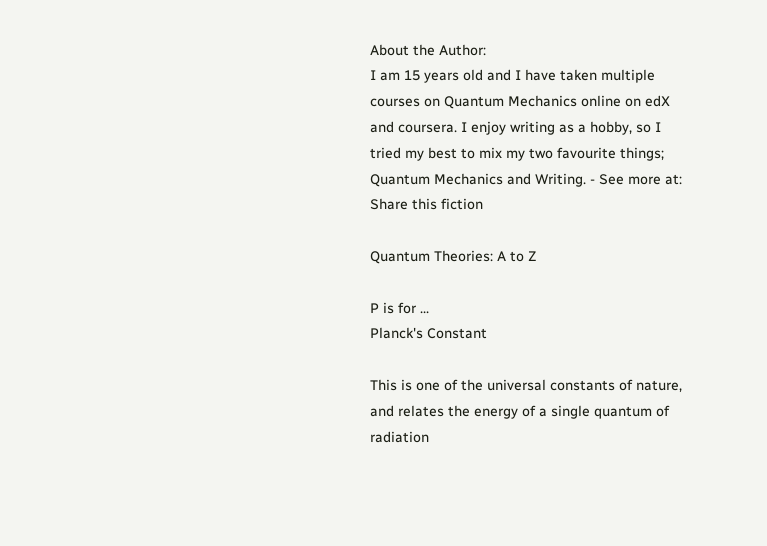About the Author:
I am 15 years old and I have taken multiple courses on Quantum Mechanics online on edX and coursera. I enjoy writing as a hobby, so I tried my best to mix my two favourite things; Quantum Mechanics and Writing. - See more at:
Share this fiction

Quantum Theories: A to Z

P is for ...
Planck's Constant

This is one of the universal constants of nature, and relates the energy of a single quantum of radiation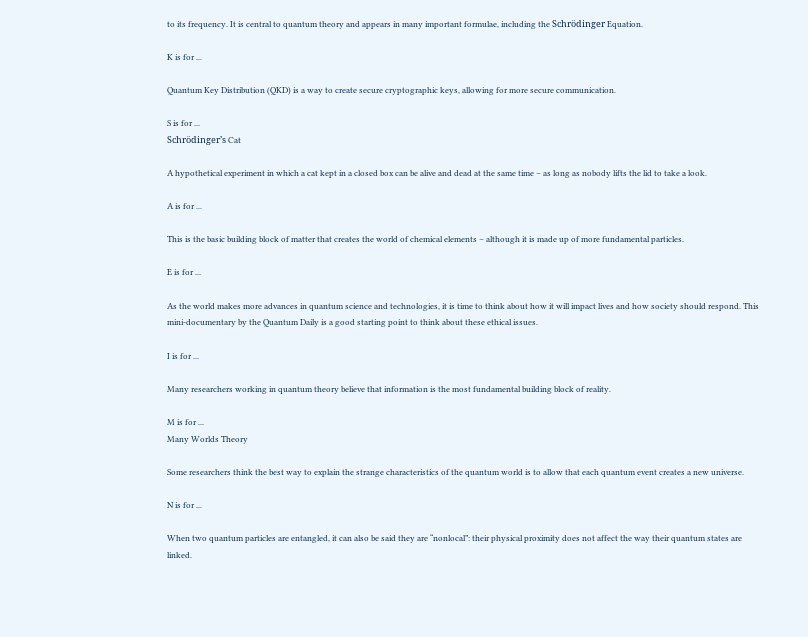to its frequency. It is central to quantum theory and appears in many important formulae, including the Schrödinger Equation.

K is for ...

Quantum Key Distribution (QKD) is a way to create secure cryptographic keys, allowing for more secure communication.

S is for ...
Schrödinger’s Cat

A hypothetical experiment in which a cat kept in a closed box can be alive and dead at the same time – as long as nobody lifts the lid to take a look.

A is for ...

This is the basic building block of matter that creates the world of chemical elements – although it is made up of more fundamental particles.

E is for ...

As the world makes more advances in quantum science and technologies, it is time to think about how it will impact lives and how society should respond. This mini-documentary by the Quantum Daily is a good starting point to think about these ethical issues.

I is for ...

Many researchers working in quantum theory believe that information is the most fundamental building block of reality.

M is for ...
Many Worlds Theory

Some researchers think the best way to explain the strange characteristics of the quantum world is to allow that each quantum event creates a new universe.

N is for ...

When two quantum particles are entangled, it can also be said they are “nonlocal”: their physical proximity does not affect the way their quantum states are linked.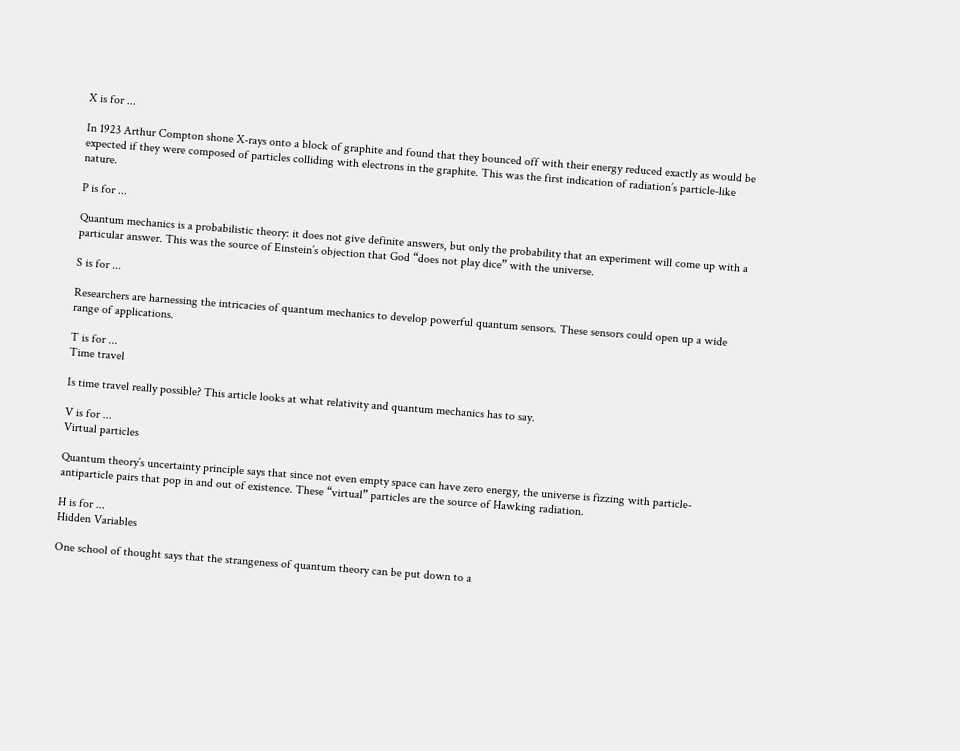X is for ...

In 1923 Arthur Compton shone X-rays onto a block of graphite and found that they bounced off with their energy reduced exactly as would be expected if they were composed of particles colliding with electrons in the graphite. This was the first indication of radiation’s particle-like nature.

P is for ...

Quantum mechanics is a probabilistic theory: it does not give definite answers, but only the probability that an experiment will come up with a particular answer. This was the source of Einstein’s objection that God “does not play dice” with the universe.

S is for ...

Researchers are harnessing the intricacies of quantum mechanics to develop powerful quantum sensors. These sensors could open up a wide range of applications.

T is for ...
Time travel

Is time travel really possible? This article looks at what relativity and quantum mechanics has to say.

V is for ...
Virtual particles

Quantum theory’s uncertainty principle says that since not even empty space can have zero energy, the universe is fizzing with particle-antiparticle pairs that pop in and out of existence. These “virtual” particles are the source of Hawking radiation.

H is for ...
Hidden Variables

One school of thought says that the strangeness of quantum theory can be put down to a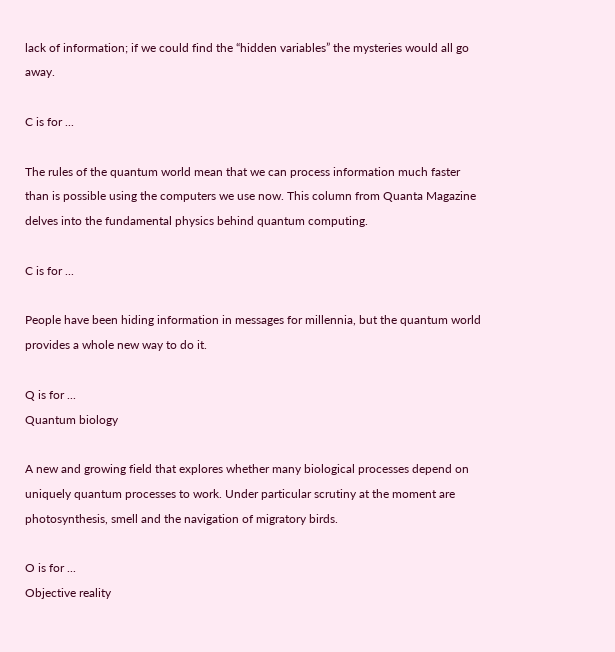lack of information; if we could find the “hidden variables” the mysteries would all go away.

C is for ...

The rules of the quantum world mean that we can process information much faster than is possible using the computers we use now. This column from Quanta Magazine delves into the fundamental physics behind quantum computing.

C is for ...

People have been hiding information in messages for millennia, but the quantum world provides a whole new way to do it.

Q is for ...
Quantum biology

A new and growing field that explores whether many biological processes depend on uniquely quantum processes to work. Under particular scrutiny at the moment are photosynthesis, smell and the navigation of migratory birds.

O is for ...
Objective reality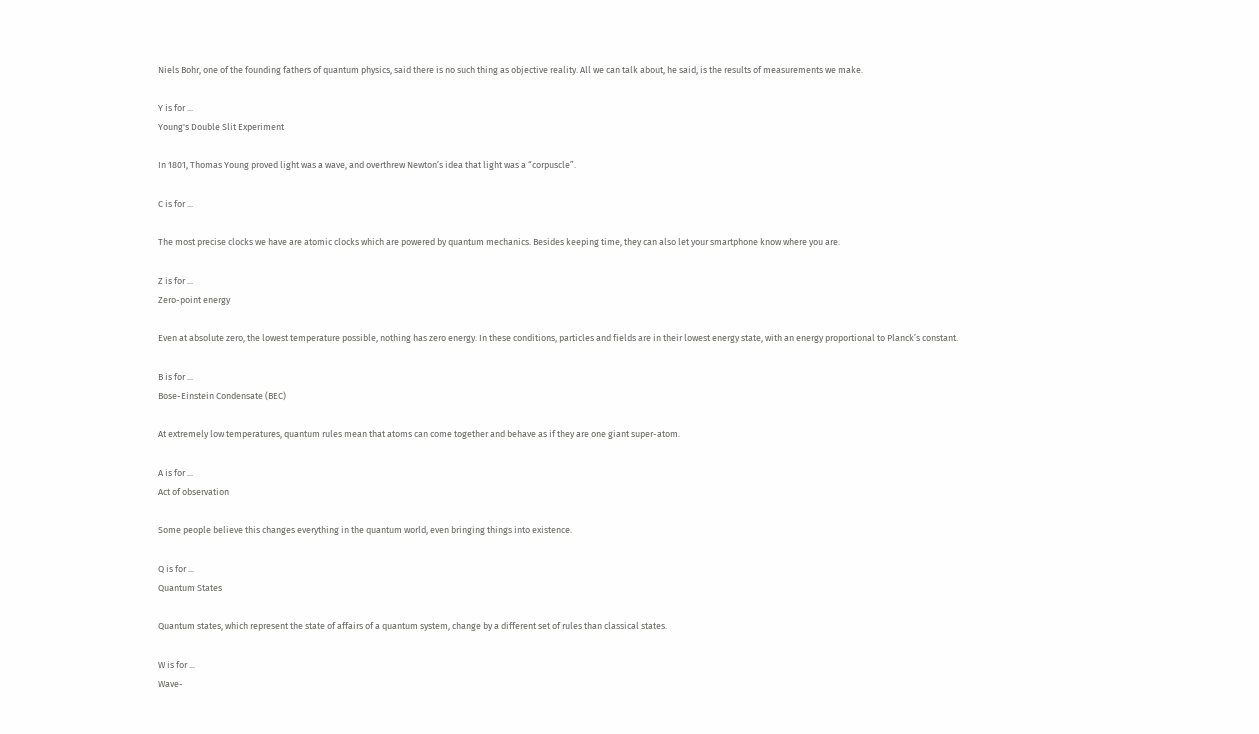Niels Bohr, one of the founding fathers of quantum physics, said there is no such thing as objective reality. All we can talk about, he said, is the results of measurements we make.

Y is for ...
Young's Double Slit Experiment

In 1801, Thomas Young proved light was a wave, and overthrew Newton’s idea that light was a “corpuscle”.

C is for ...

The most precise clocks we have are atomic clocks which are powered by quantum mechanics. Besides keeping time, they can also let your smartphone know where you are.

Z is for ...
Zero-point energy

Even at absolute zero, the lowest temperature possible, nothing has zero energy. In these conditions, particles and fields are in their lowest energy state, with an energy proportional to Planck’s constant.

B is for ...
Bose-Einstein Condensate (BEC)

At extremely low temperatures, quantum rules mean that atoms can come together and behave as if they are one giant super-atom.

A is for ...
Act of observation

Some people believe this changes everything in the quantum world, even bringing things into existence.

Q is for ...
Quantum States

Quantum states, which represent the state of affairs of a quantum system, change by a different set of rules than classical states.

W is for ...
Wave-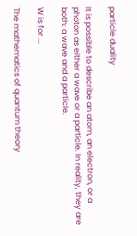particle duality

It is possible to describe an atom, an electron, or a photon as either a wave or a particle. In reality, they are both: a wave and a particle.

W is for ...

The mathematics of quantum theory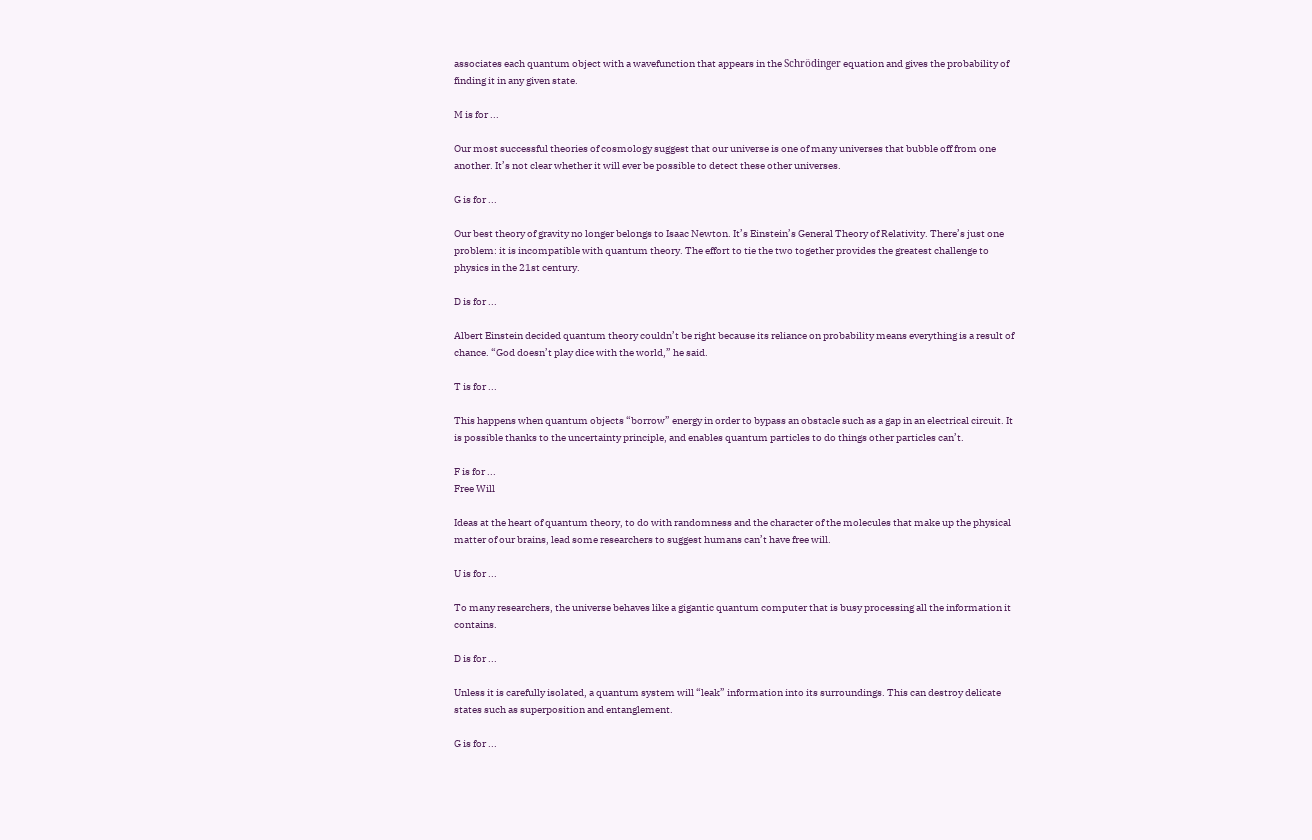associates each quantum object with a wavefunction that appears in the Schrödinger equation and gives the probability of finding it in any given state.

M is for ...

Our most successful theories of cosmology suggest that our universe is one of many universes that bubble off from one another. It’s not clear whether it will ever be possible to detect these other universes.

G is for ...

Our best theory of gravity no longer belongs to Isaac Newton. It’s Einstein’s General Theory of Relativity. There’s just one problem: it is incompatible with quantum theory. The effort to tie the two together provides the greatest challenge to physics in the 21st century.

D is for ...

Albert Einstein decided quantum theory couldn’t be right because its reliance on probability means everything is a result of chance. “God doesn’t play dice with the world,” he said.

T is for ...

This happens when quantum objects “borrow” energy in order to bypass an obstacle such as a gap in an electrical circuit. It is possible thanks to the uncertainty principle, and enables quantum particles to do things other particles can’t.

F is for ...
Free Will

Ideas at the heart of quantum theory, to do with randomness and the character of the molecules that make up the physical matter of our brains, lead some researchers to suggest humans can’t have free will.

U is for ...

To many researchers, the universe behaves like a gigantic quantum computer that is busy processing all the information it contains.

D is for ...

Unless it is carefully isolated, a quantum system will “leak” information into its surroundings. This can destroy delicate states such as superposition and entanglement.

G is for ...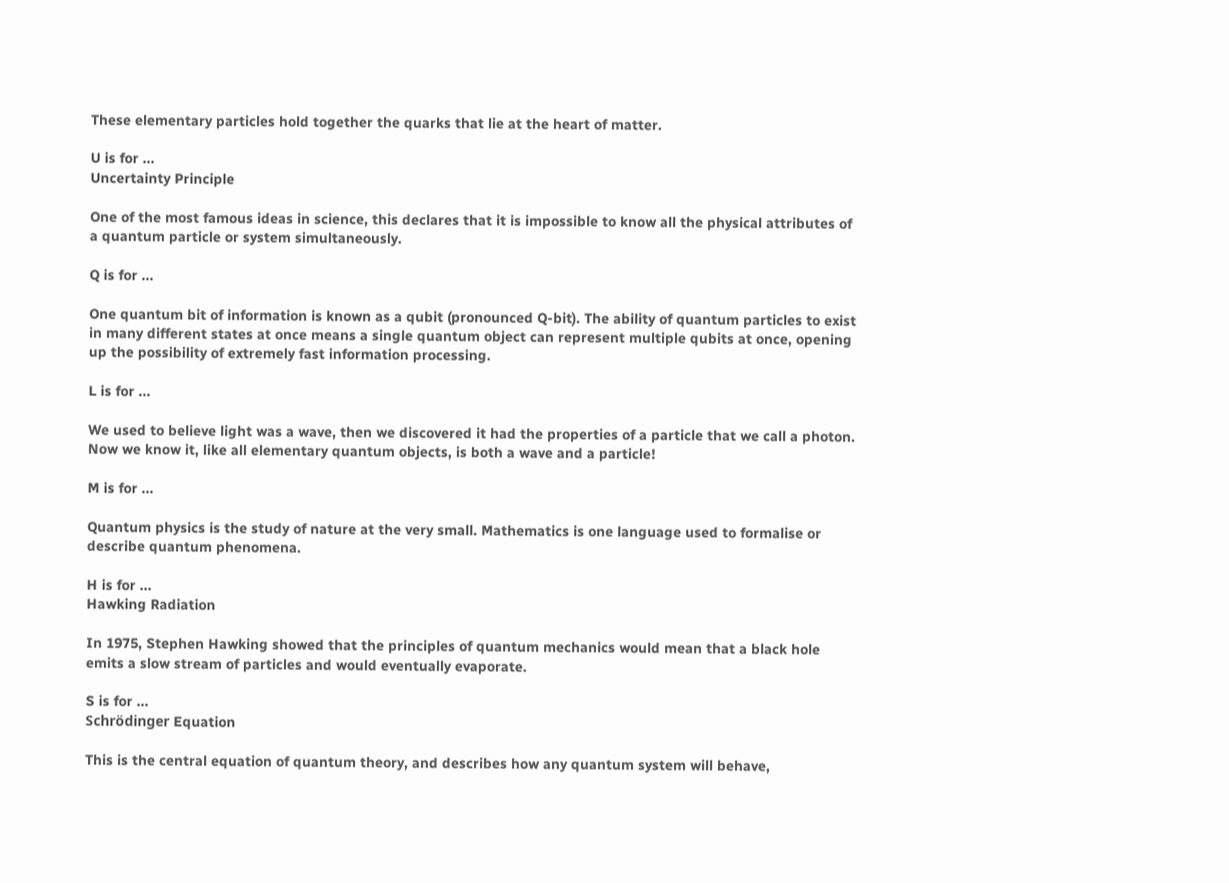These elementary particles hold together the quarks that lie at the heart of matter.

U is for ...
Uncertainty Principle

One of the most famous ideas in science, this declares that it is impossible to know all the physical attributes of a quantum particle or system simultaneously.

Q is for ...

One quantum bit of information is known as a qubit (pronounced Q-bit). The ability of quantum particles to exist in many different states at once means a single quantum object can represent multiple qubits at once, opening up the possibility of extremely fast information processing.

L is for ...

We used to believe light was a wave, then we discovered it had the properties of a particle that we call a photon. Now we know it, like all elementary quantum objects, is both a wave and a particle!

M is for ...

Quantum physics is the study of nature at the very small. Mathematics is one language used to formalise or describe quantum phenomena.

H is for ...
Hawking Radiation

In 1975, Stephen Hawking showed that the principles of quantum mechanics would mean that a black hole emits a slow stream of particles and would eventually evaporate.

S is for ...
Schrödinger Equation

This is the central equation of quantum theory, and describes how any quantum system will behave,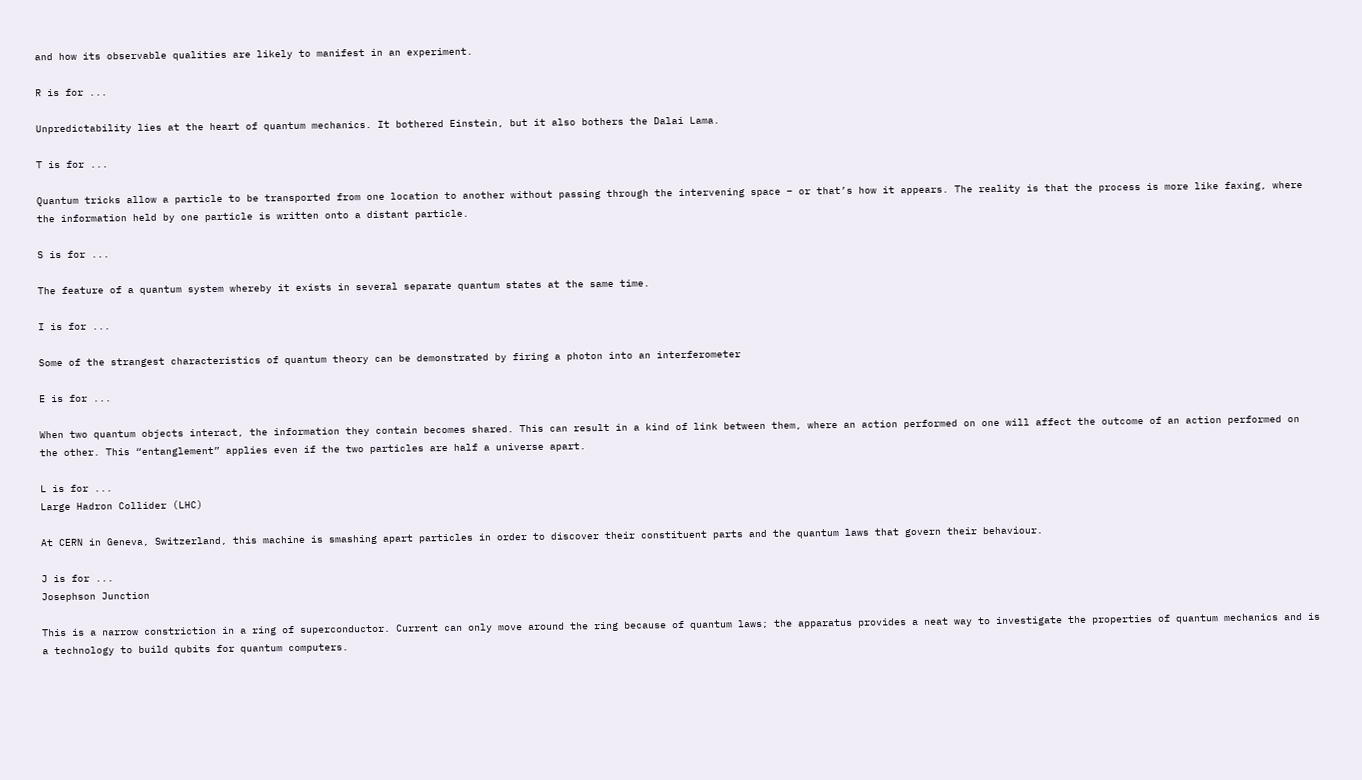and how its observable qualities are likely to manifest in an experiment.

R is for ...

Unpredictability lies at the heart of quantum mechanics. It bothered Einstein, but it also bothers the Dalai Lama.

T is for ...

Quantum tricks allow a particle to be transported from one location to another without passing through the intervening space – or that’s how it appears. The reality is that the process is more like faxing, where the information held by one particle is written onto a distant particle.

S is for ...

The feature of a quantum system whereby it exists in several separate quantum states at the same time.

I is for ...

Some of the strangest characteristics of quantum theory can be demonstrated by firing a photon into an interferometer

E is for ...

When two quantum objects interact, the information they contain becomes shared. This can result in a kind of link between them, where an action performed on one will affect the outcome of an action performed on the other. This “entanglement” applies even if the two particles are half a universe apart.

L is for ...
Large Hadron Collider (LHC)

At CERN in Geneva, Switzerland, this machine is smashing apart particles in order to discover their constituent parts and the quantum laws that govern their behaviour.

J is for ...
Josephson Junction

This is a narrow constriction in a ring of superconductor. Current can only move around the ring because of quantum laws; the apparatus provides a neat way to investigate the properties of quantum mechanics and is a technology to build qubits for quantum computers.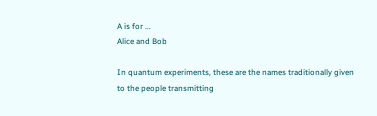A is for ...
Alice and Bob

In quantum experiments, these are the names traditionally given to the people transmitting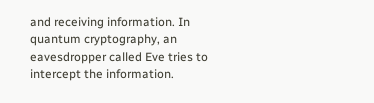and receiving information. In quantum cryptography, an eavesdropper called Eve tries to intercept the information.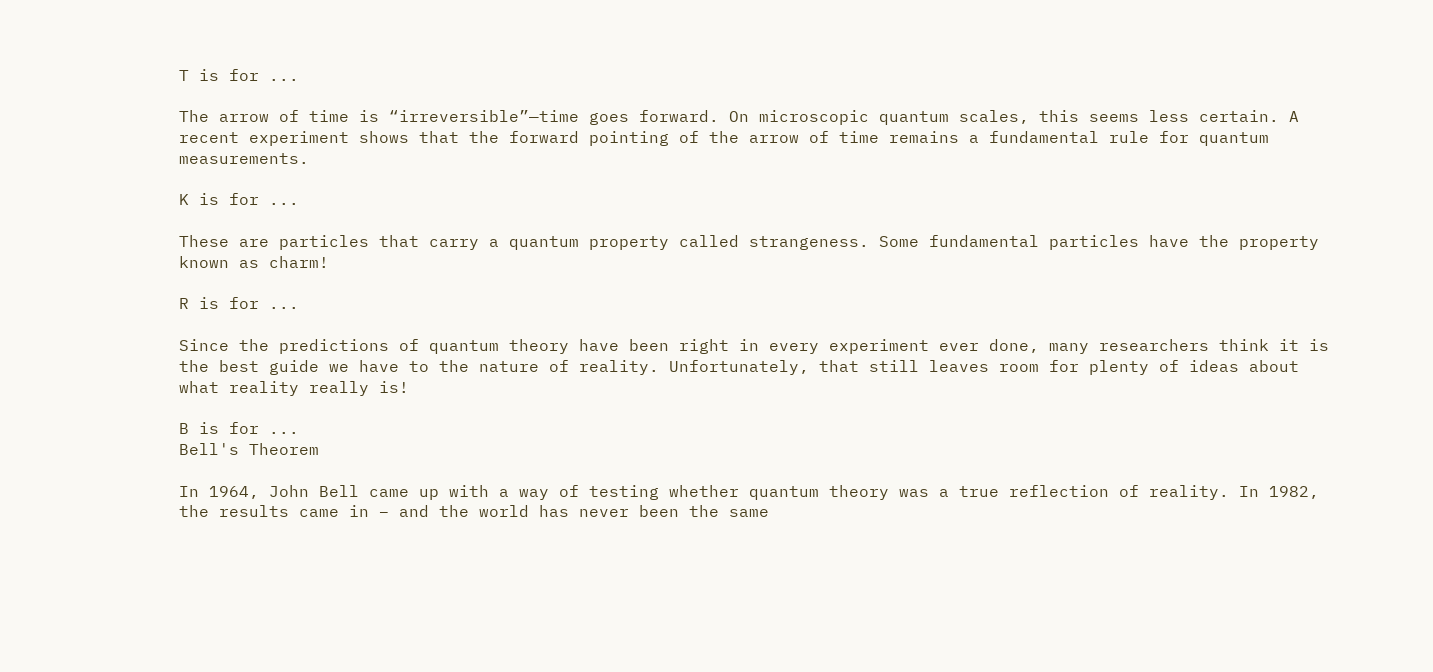T is for ...

The arrow of time is “irreversible”—time goes forward. On microscopic quantum scales, this seems less certain. A recent experiment shows that the forward pointing of the arrow of time remains a fundamental rule for quantum measurements.

K is for ...

These are particles that carry a quantum property called strangeness. Some fundamental particles have the property known as charm!

R is for ...

Since the predictions of quantum theory have been right in every experiment ever done, many researchers think it is the best guide we have to the nature of reality. Unfortunately, that still leaves room for plenty of ideas about what reality really is!

B is for ...
Bell's Theorem

In 1964, John Bell came up with a way of testing whether quantum theory was a true reflection of reality. In 1982, the results came in – and the world has never been the same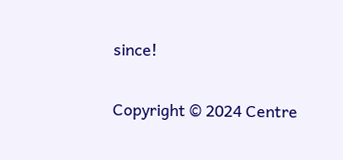since!

Copyright © 2024 Centre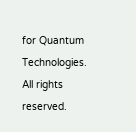for Quantum Technologies. All rights reserved.